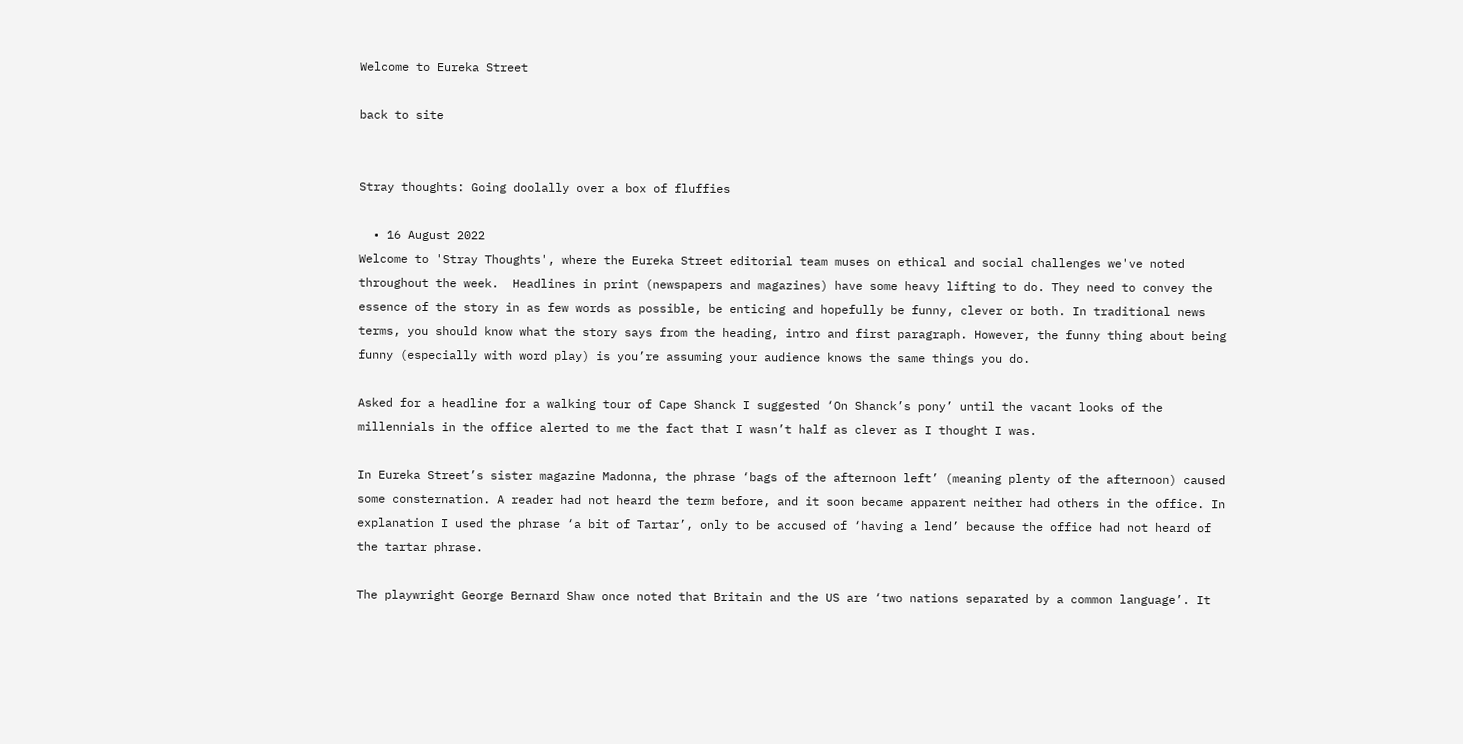Welcome to Eureka Street

back to site


Stray thoughts: Going doolally over a box of fluffies

  • 16 August 2022
Welcome to 'Stray Thoughts', where the Eureka Street editorial team muses on ethical and social challenges we've noted throughout the week.  Headlines in print (newspapers and magazines) have some heavy lifting to do. They need to convey the essence of the story in as few words as possible, be enticing and hopefully be funny, clever or both. In traditional news terms, you should know what the story says from the heading, intro and first paragraph. However, the funny thing about being funny (especially with word play) is you’re assuming your audience knows the same things you do.

Asked for a headline for a walking tour of Cape Shanck I suggested ‘On Shanck’s pony’ until the vacant looks of the millennials in the office alerted to me the fact that I wasn’t half as clever as I thought I was.

In Eureka Street’s sister magazine Madonna, the phrase ‘bags of the afternoon left’ (meaning plenty of the afternoon) caused some consternation. A reader had not heard the term before, and it soon became apparent neither had others in the office. In explanation I used the phrase ‘a bit of Tartar’, only to be accused of ‘having a lend’ because the office had not heard of the tartar phrase.

The playwright George Bernard Shaw once noted that Britain and the US are ‘two nations separated by a common language’. It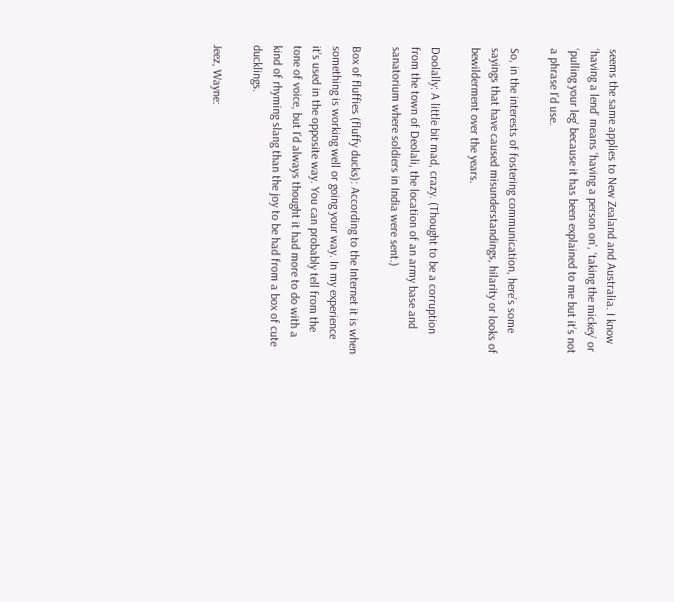seems the same applies to New Zealand and Australia. I know ‘having a lend’ means ‘having a person on’, ‘taking the mickey’ or ‘pulling your leg’ because it has been explained to me but it’s not a phrase I’d use.

So, in the interests of fostering communication, here’s some sayings that have caused misunderstandings, hilarity or looks of bewilderment over the years.

Doolally: A little bit mad, crazy. (Thought to be a corruption from the town of Deolali, the location of an army base and sanatorium where soldiers in India were sent.)

Box of fluffies (fluffy ducks): According to the Internet it is when something is working well or going your way. In my experience it’s used in the opposite way. You can probably tell from the tone of voice, but I’d always thought it had more to do with a kind of rhyming slang than the joy to be had from a box of cute ducklings.

Jeez, Wayne: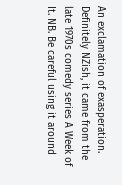An exclamation of exasperation. Definitely NZish, it came from the late 1970s comedy series A Week of It. NB. Be careful using it around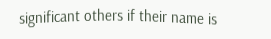significant others if their name is